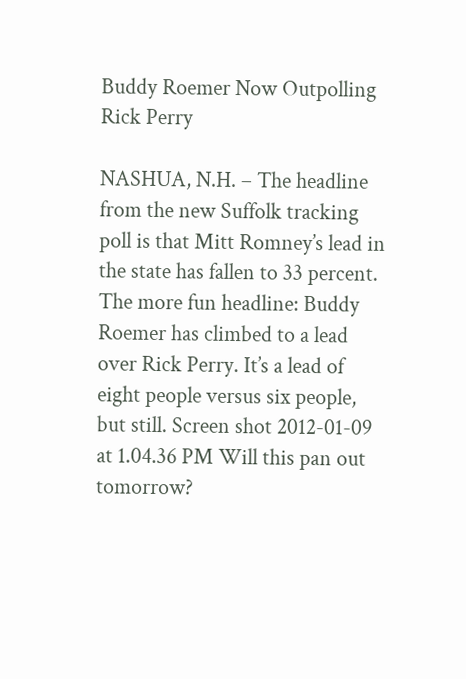Buddy Roemer Now Outpolling Rick Perry

NASHUA, N.H. – The headline from the new Suffolk tracking poll is that Mitt Romney’s lead in the state has fallen to 33 percent. The more fun headline: Buddy Roemer has climbed to a lead over Rick Perry. It’s a lead of eight people versus six people, but still. Screen shot 2012-01-09 at 1.04.36 PM Will this pan out tomorrow?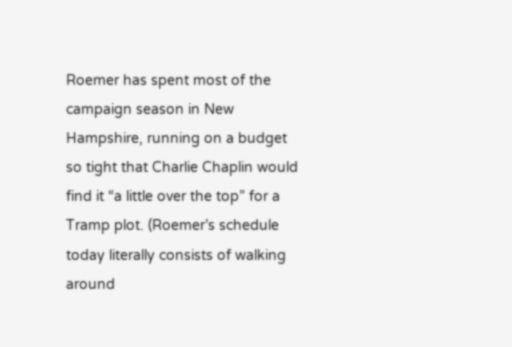Roemer has spent most of the campaign season in New Hampshire, running on a budget so tight that Charlie Chaplin would find it “a little over the top” for a Tramp plot. (Roemer’s schedule today literally consists of walking around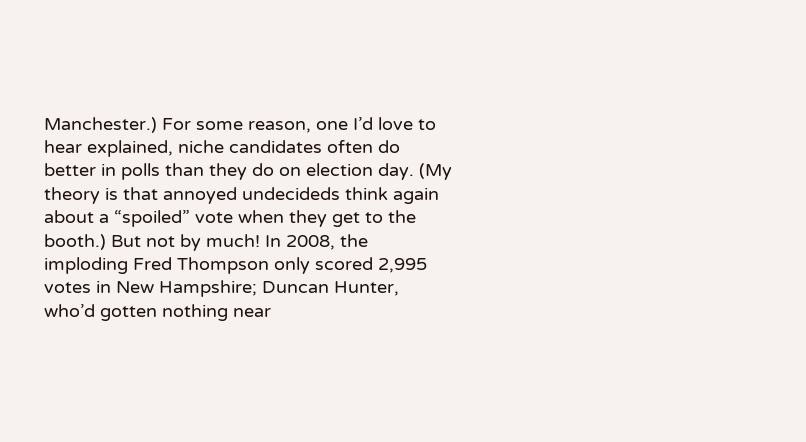Manchester.) For some reason, one I’d love to hear explained, niche candidates often do better in polls than they do on election day. (My theory is that annoyed undecideds think again about a “spoiled” vote when they get to the booth.) But not by much! In 2008, the imploding Fred Thompson only scored 2,995 votes in New Hampshire; Duncan Hunter, who’d gotten nothing near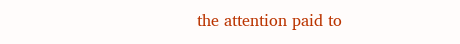the attention paid to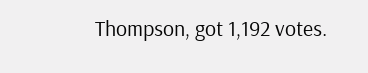Thompson, got 1,192 votes.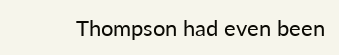Thompson had even been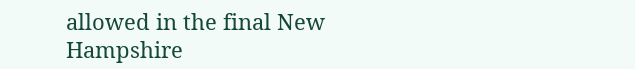allowed in the final New Hampshire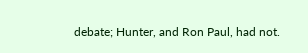debate; Hunter, and Ron Paul, had not.